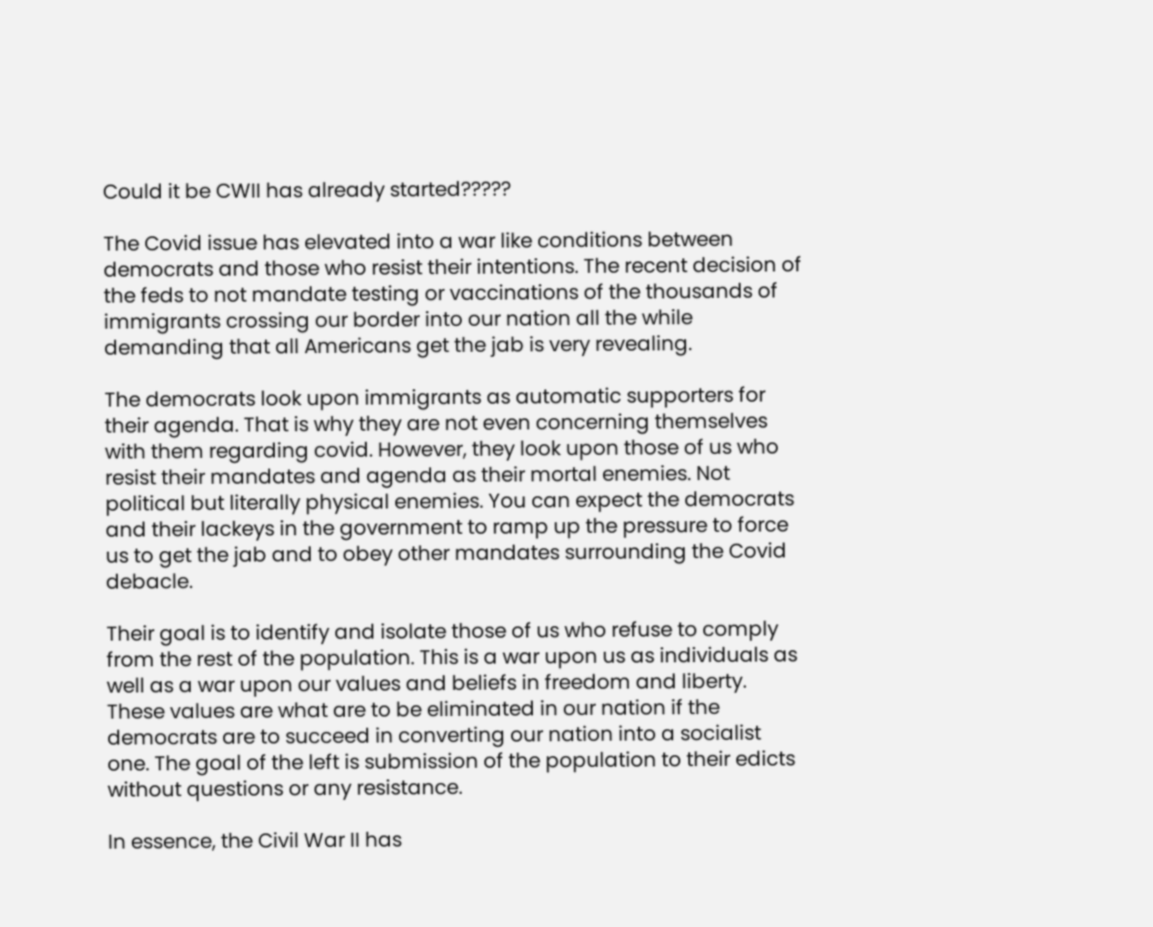Could it be CWII has already started?????

The Covid issue has elevated into a war like conditions between democrats and those who resist their intentions. The recent decision of the feds to not mandate testing or vaccinations of the thousands of immigrants crossing our border into our nation all the while demanding that all Americans get the jab is very revealing.

The democrats look upon immigrants as automatic supporters for their agenda. That is why they are not even concerning themselves with them regarding covid. However, they look upon those of us who resist their mandates and agenda as their mortal enemies. Not political but literally physical enemies. You can expect the democrats and their lackeys in the government to ramp up the pressure to force us to get the jab and to obey other mandates surrounding the Covid debacle.

Their goal is to identify and isolate those of us who refuse to comply from the rest of the population. This is a war upon us as individuals as well as a war upon our values and beliefs in freedom and liberty. These values are what are to be eliminated in our nation if the democrats are to succeed in converting our nation into a socialist one. The goal of the left is submission of the population to their edicts without questions or any resistance.

In essence, the Civil War II has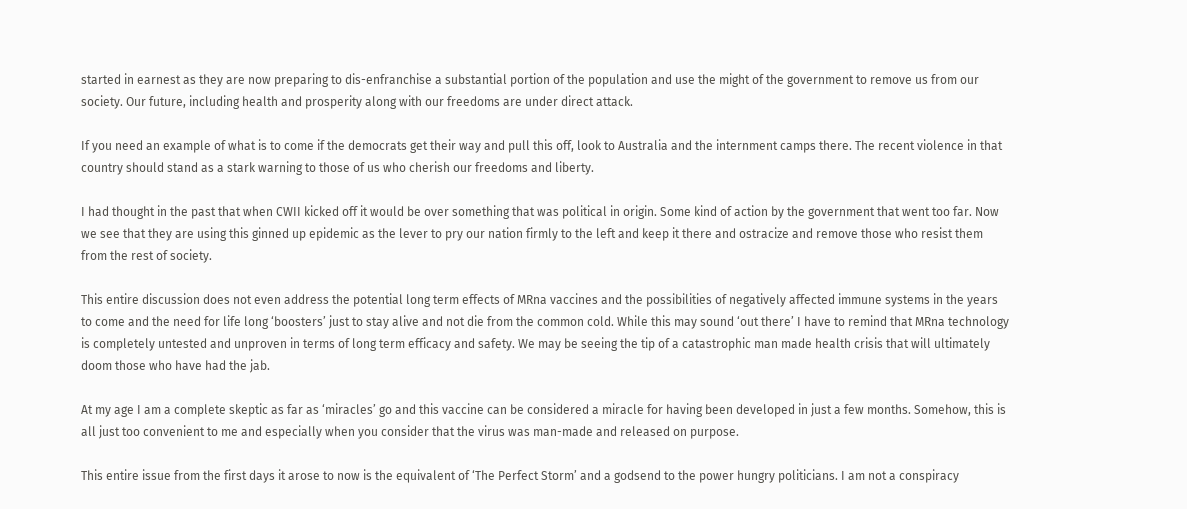started in earnest as they are now preparing to dis-enfranchise a substantial portion of the population and use the might of the government to remove us from our society. Our future, including health and prosperity along with our freedoms are under direct attack.

If you need an example of what is to come if the democrats get their way and pull this off, look to Australia and the internment camps there. The recent violence in that country should stand as a stark warning to those of us who cherish our freedoms and liberty.

I had thought in the past that when CWII kicked off it would be over something that was political in origin. Some kind of action by the government that went too far. Now we see that they are using this ginned up epidemic as the lever to pry our nation firmly to the left and keep it there and ostracize and remove those who resist them from the rest of society.

This entire discussion does not even address the potential long term effects of MRna vaccines and the possibilities of negatively affected immune systems in the years to come and the need for life long ‘boosters’ just to stay alive and not die from the common cold. While this may sound ‘out there’ I have to remind that MRna technology is completely untested and unproven in terms of long term efficacy and safety. We may be seeing the tip of a catastrophic man made health crisis that will ultimately doom those who have had the jab.

At my age I am a complete skeptic as far as ‘miracles’ go and this vaccine can be considered a miracle for having been developed in just a few months. Somehow, this is all just too convenient to me and especially when you consider that the virus was man-made and released on purpose.

This entire issue from the first days it arose to now is the equivalent of ‘The Perfect Storm’ and a godsend to the power hungry politicians. I am not a conspiracy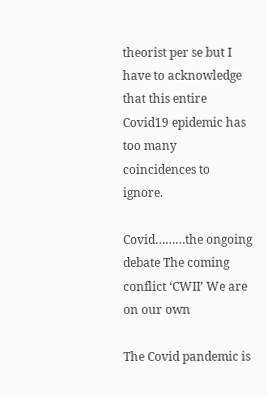theorist per se but I have to acknowledge that this entire Covid19 epidemic has too many coincidences to ignore.

Covid………the ongoing debate The coming conflict ‘CWII’ We are on our own

The Covid pandemic is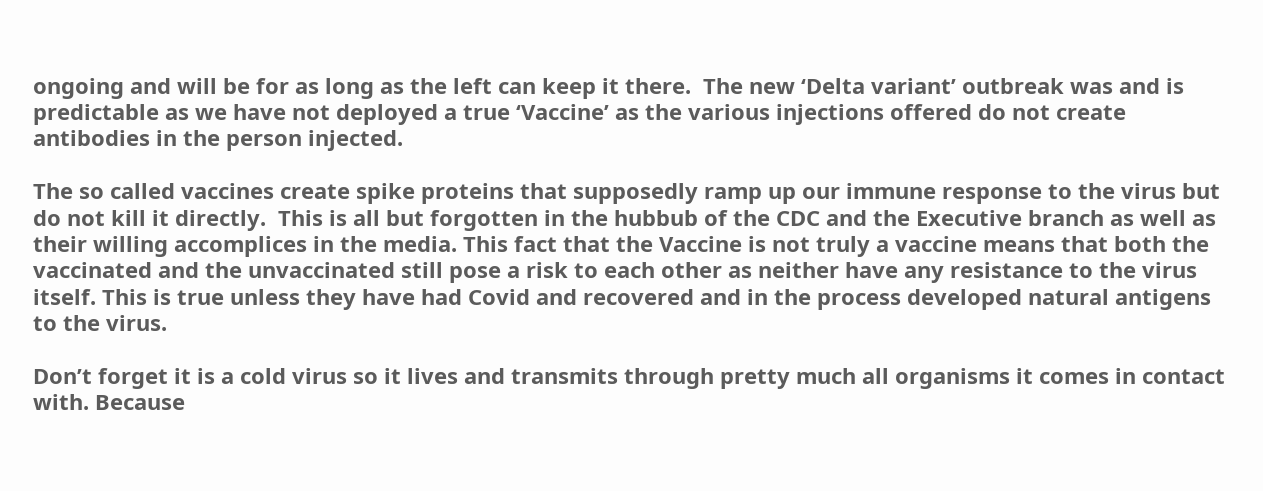ongoing and will be for as long as the left can keep it there.  The new ‘Delta variant’ outbreak was and is predictable as we have not deployed a true ‘Vaccine’ as the various injections offered do not create antibodies in the person injected.

The so called vaccines create spike proteins that supposedly ramp up our immune response to the virus but do not kill it directly.  This is all but forgotten in the hubbub of the CDC and the Executive branch as well as their willing accomplices in the media. This fact that the Vaccine is not truly a vaccine means that both the vaccinated and the unvaccinated still pose a risk to each other as neither have any resistance to the virus itself. This is true unless they have had Covid and recovered and in the process developed natural antigens to the virus.

Don’t forget it is a cold virus so it lives and transmits through pretty much all organisms it comes in contact with. Because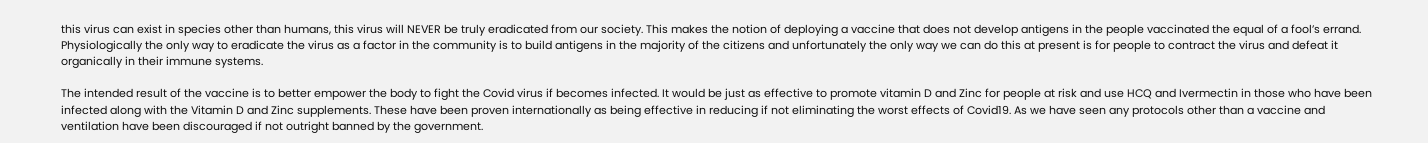this virus can exist in species other than humans, this virus will NEVER be truly eradicated from our society. This makes the notion of deploying a vaccine that does not develop antigens in the people vaccinated the equal of a fool’s errand. Physiologically the only way to eradicate the virus as a factor in the community is to build antigens in the majority of the citizens and unfortunately the only way we can do this at present is for people to contract the virus and defeat it organically in their immune systems.

The intended result of the vaccine is to better empower the body to fight the Covid virus if becomes infected. It would be just as effective to promote vitamin D and Zinc for people at risk and use HCQ and Ivermectin in those who have been infected along with the Vitamin D and Zinc supplements. These have been proven internationally as being effective in reducing if not eliminating the worst effects of Covid19. As we have seen any protocols other than a vaccine and ventilation have been discouraged if not outright banned by the government.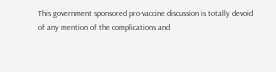This government sponsored pro-vaccine discussion is totally devoid of any mention of the complications and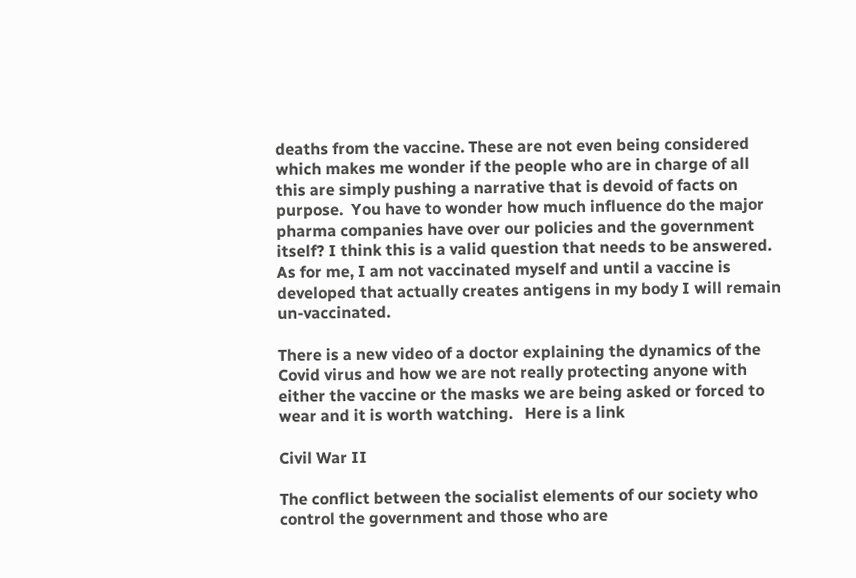deaths from the vaccine. These are not even being considered which makes me wonder if the people who are in charge of all this are simply pushing a narrative that is devoid of facts on purpose.  You have to wonder how much influence do the major pharma companies have over our policies and the government itself? I think this is a valid question that needs to be answered. As for me, I am not vaccinated myself and until a vaccine is developed that actually creates antigens in my body I will remain un-vaccinated.

There is a new video of a doctor explaining the dynamics of the Covid virus and how we are not really protecting anyone with either the vaccine or the masks we are being asked or forced to wear and it is worth watching.   Here is a link

Civil War II

The conflict between the socialist elements of our society who control the government and those who are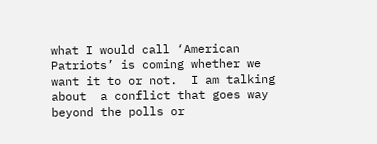what I would call ‘American Patriots’ is coming whether we want it to or not.  I am talking about  a conflict that goes way beyond the polls or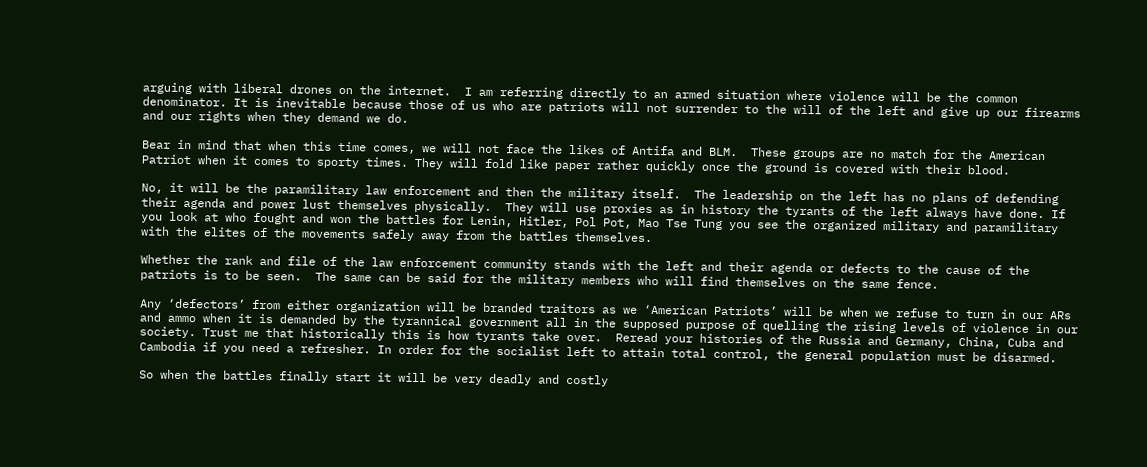arguing with liberal drones on the internet.  I am referring directly to an armed situation where violence will be the common denominator. It is inevitable because those of us who are patriots will not surrender to the will of the left and give up our firearms and our rights when they demand we do.

Bear in mind that when this time comes, we will not face the likes of Antifa and BLM.  These groups are no match for the American Patriot when it comes to sporty times. They will fold like paper rather quickly once the ground is covered with their blood.

No, it will be the paramilitary law enforcement and then the military itself.  The leadership on the left has no plans of defending their agenda and power lust themselves physically.  They will use proxies as in history the tyrants of the left always have done. If you look at who fought and won the battles for Lenin, Hitler, Pol Pot, Mao Tse Tung you see the organized military and paramilitary with the elites of the movements safely away from the battles themselves.

Whether the rank and file of the law enforcement community stands with the left and their agenda or defects to the cause of the patriots is to be seen.  The same can be said for the military members who will find themselves on the same fence.

Any ‘defectors’ from either organization will be branded traitors as we ‘American Patriots’ will be when we refuse to turn in our ARs and ammo when it is demanded by the tyrannical government all in the supposed purpose of quelling the rising levels of violence in our society. Trust me that historically this is how tyrants take over.  Reread your histories of the Russia and Germany, China, Cuba and Cambodia if you need a refresher. In order for the socialist left to attain total control, the general population must be disarmed.

So when the battles finally start it will be very deadly and costly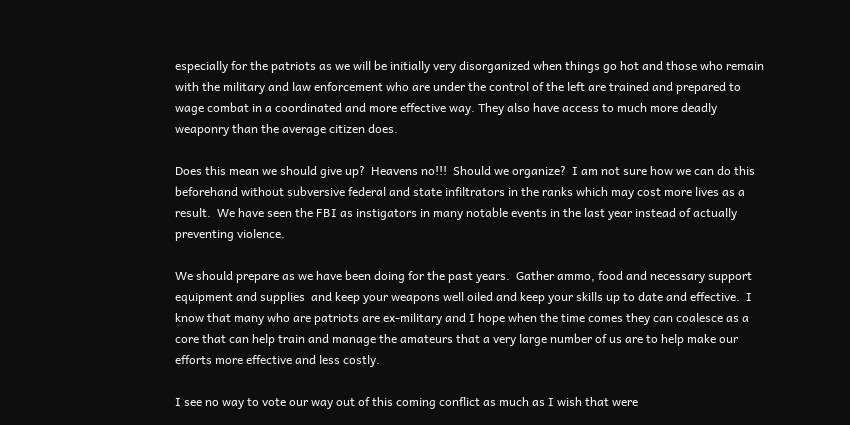especially for the patriots as we will be initially very disorganized when things go hot and those who remain with the military and law enforcement who are under the control of the left are trained and prepared to wage combat in a coordinated and more effective way. They also have access to much more deadly weaponry than the average citizen does.

Does this mean we should give up?  Heavens no!!!  Should we organize?  I am not sure how we can do this beforehand without subversive federal and state infiltrators in the ranks which may cost more lives as a result.  We have seen the FBI as instigators in many notable events in the last year instead of actually preventing violence.

We should prepare as we have been doing for the past years.  Gather ammo, food and necessary support equipment and supplies  and keep your weapons well oiled and keep your skills up to date and effective.  I know that many who are patriots are ex-military and I hope when the time comes they can coalesce as a core that can help train and manage the amateurs that a very large number of us are to help make our efforts more effective and less costly.

I see no way to vote our way out of this coming conflict as much as I wish that were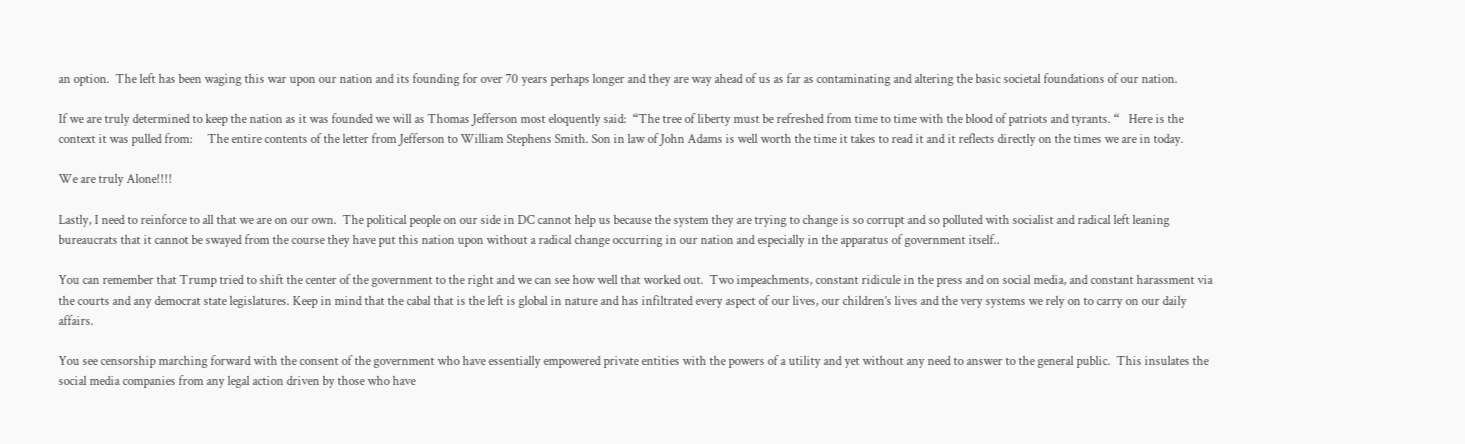an option.  The left has been waging this war upon our nation and its founding for over 70 years perhaps longer and they are way ahead of us as far as contaminating and altering the basic societal foundations of our nation.

If we are truly determined to keep the nation as it was founded we will as Thomas Jefferson most eloquently said:  “The tree of liberty must be refreshed from time to time with the blood of patriots and tyrants. “   Here is the context it was pulled from:     The entire contents of the letter from Jefferson to William Stephens Smith. Son in law of John Adams is well worth the time it takes to read it and it reflects directly on the times we are in today.

We are truly Alone!!!!

Lastly, I need to reinforce to all that we are on our own.  The political people on our side in DC cannot help us because the system they are trying to change is so corrupt and so polluted with socialist and radical left leaning bureaucrats that it cannot be swayed from the course they have put this nation upon without a radical change occurring in our nation and especially in the apparatus of government itself..

You can remember that Trump tried to shift the center of the government to the right and we can see how well that worked out.  Two impeachments, constant ridicule in the press and on social media, and constant harassment via the courts and any democrat state legislatures. Keep in mind that the cabal that is the left is global in nature and has infiltrated every aspect of our lives, our children’s lives and the very systems we rely on to carry on our daily affairs.

You see censorship marching forward with the consent of the government who have essentially empowered private entities with the powers of a utility and yet without any need to answer to the general public.  This insulates the social media companies from any legal action driven by those who have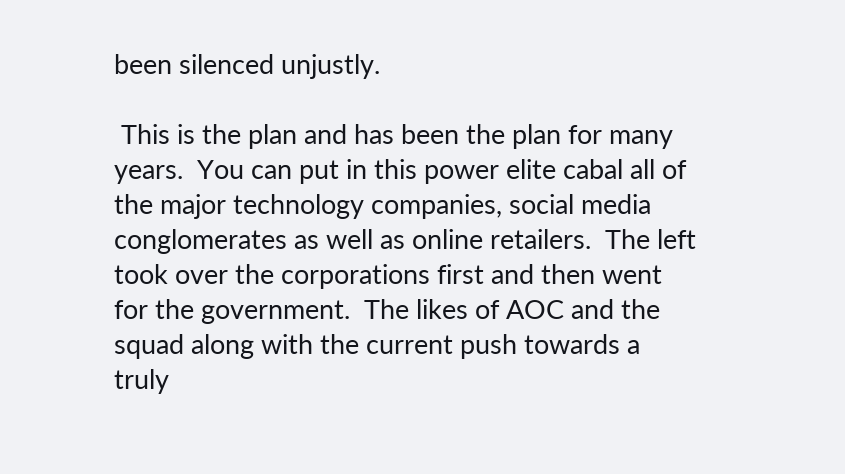been silenced unjustly.

 This is the plan and has been the plan for many years.  You can put in this power elite cabal all of the major technology companies, social media conglomerates as well as online retailers.  The left took over the corporations first and then went for the government.  The likes of AOC and the squad along with the current push towards a truly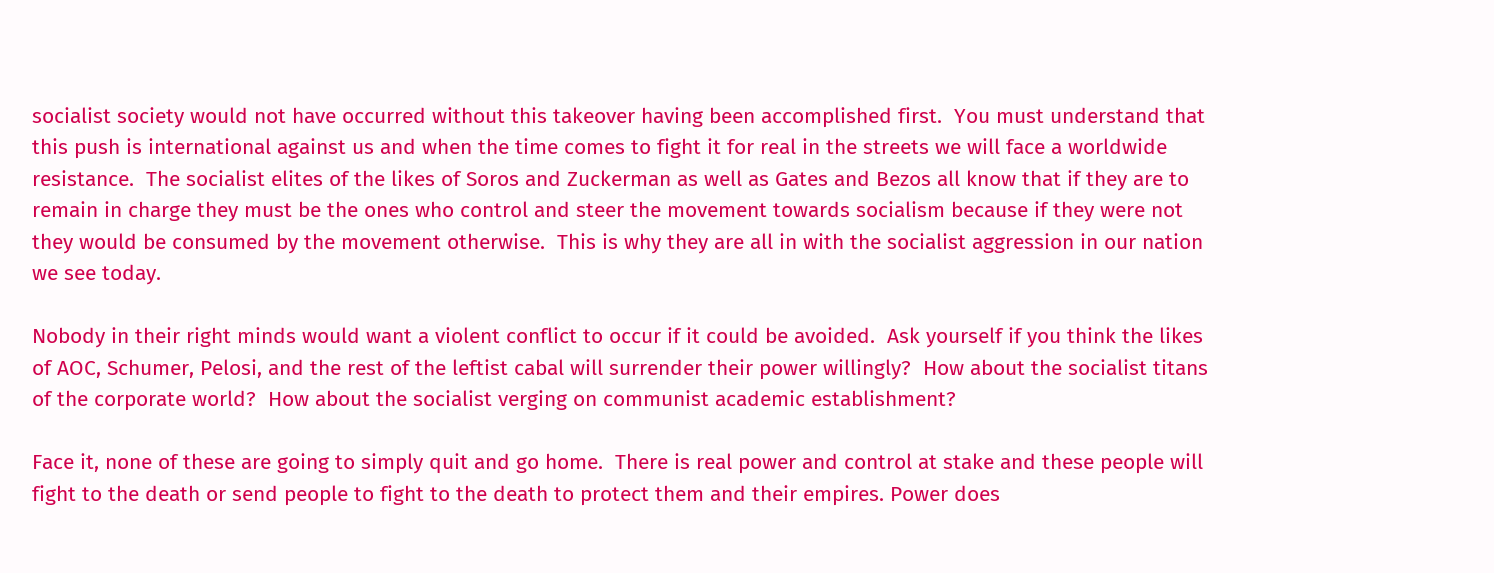socialist society would not have occurred without this takeover having been accomplished first.  You must understand that this push is international against us and when the time comes to fight it for real in the streets we will face a worldwide resistance.  The socialist elites of the likes of Soros and Zuckerman as well as Gates and Bezos all know that if they are to remain in charge they must be the ones who control and steer the movement towards socialism because if they were not they would be consumed by the movement otherwise.  This is why they are all in with the socialist aggression in our nation we see today.

Nobody in their right minds would want a violent conflict to occur if it could be avoided.  Ask yourself if you think the likes of AOC, Schumer, Pelosi, and the rest of the leftist cabal will surrender their power willingly?  How about the socialist titans of the corporate world?  How about the socialist verging on communist academic establishment?

Face it, none of these are going to simply quit and go home.  There is real power and control at stake and these people will fight to the death or send people to fight to the death to protect them and their empires. Power does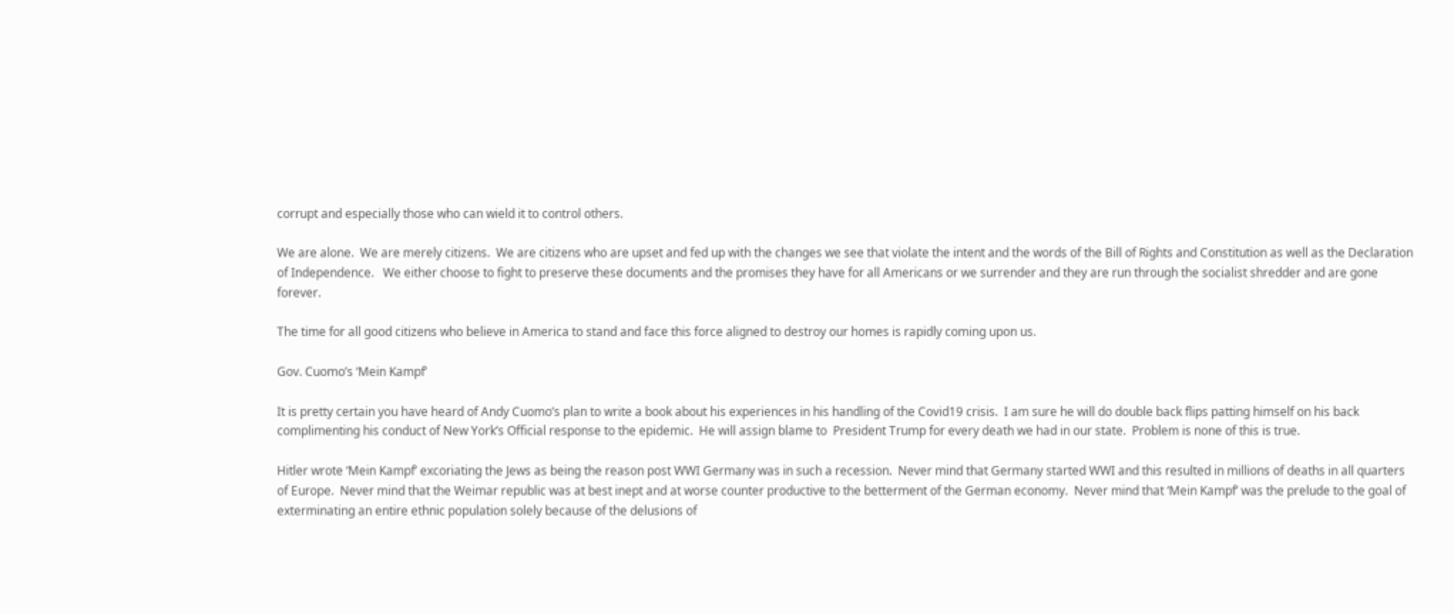corrupt and especially those who can wield it to control others.

We are alone.  We are merely citizens.  We are citizens who are upset and fed up with the changes we see that violate the intent and the words of the Bill of Rights and Constitution as well as the Declaration of Independence.   We either choose to fight to preserve these documents and the promises they have for all Americans or we surrender and they are run through the socialist shredder and are gone forever.

The time for all good citizens who believe in America to stand and face this force aligned to destroy our homes is rapidly coming upon us.

Gov. Cuomo’s ‘Mein Kampf’

It is pretty certain you have heard of Andy Cuomo’s plan to write a book about his experiences in his handling of the Covid19 crisis.  I am sure he will do double back flips patting himself on his back complimenting his conduct of New York’s Official response to the epidemic.  He will assign blame to  President Trump for every death we had in our state.  Problem is none of this is true.

Hitler wrote ‘Mein Kampf’ excoriating the Jews as being the reason post WWI Germany was in such a recession.  Never mind that Germany started WWI and this resulted in millions of deaths in all quarters of Europe.  Never mind that the Weimar republic was at best inept and at worse counter productive to the betterment of the German economy.  Never mind that ‘Mein Kampf’ was the prelude to the goal of exterminating an entire ethnic population solely because of the delusions of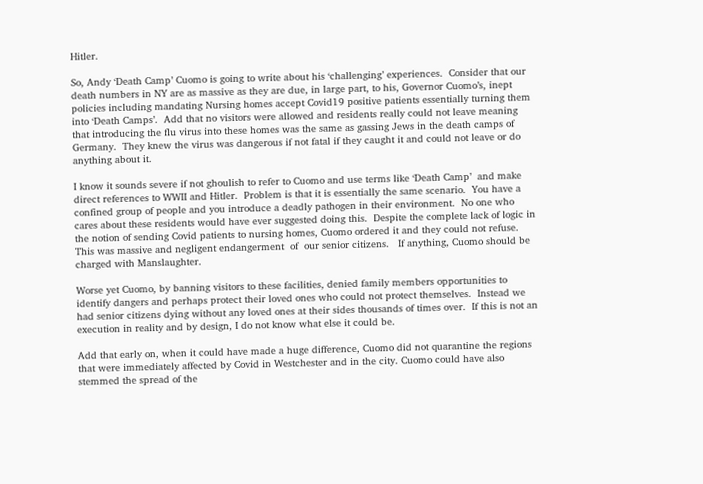Hitler.

So, Andy ‘Death Camp’ Cuomo is going to write about his ‘challenging’ experiences.  Consider that our death numbers in NY are as massive as they are due, in large part, to his, Governor Cuomo’s, inept policies including mandating Nursing homes accept Covid19 positive patients essentially turning them into ‘Death Camps’.  Add that no visitors were allowed and residents really could not leave meaning that introducing the flu virus into these homes was the same as gassing Jews in the death camps of Germany.  They knew the virus was dangerous if not fatal if they caught it and could not leave or do anything about it.

I know it sounds severe if not ghoulish to refer to Cuomo and use terms like ‘Death Camp’  and make direct references to WWII and Hitler.  Problem is that it is essentially the same scenario.  You have a confined group of people and you introduce a deadly pathogen in their environment.  No one who cares about these residents would have ever suggested doing this.  Despite the complete lack of logic in the notion of sending Covid patients to nursing homes, Cuomo ordered it and they could not refuse.  This was massive and negligent endangerment  of  our senior citizens.   If anything, Cuomo should be charged with Manslaughter.

Worse yet Cuomo, by banning visitors to these facilities, denied family members opportunities to identify dangers and perhaps protect their loved ones who could not protect themselves.  Instead we had senior citizens dying without any loved ones at their sides thousands of times over.  If this is not an execution in reality and by design, I do not know what else it could be.

Add that early on, when it could have made a huge difference, Cuomo did not quarantine the regions that were immediately affected by Covid in Westchester and in the city. Cuomo could have also stemmed the spread of the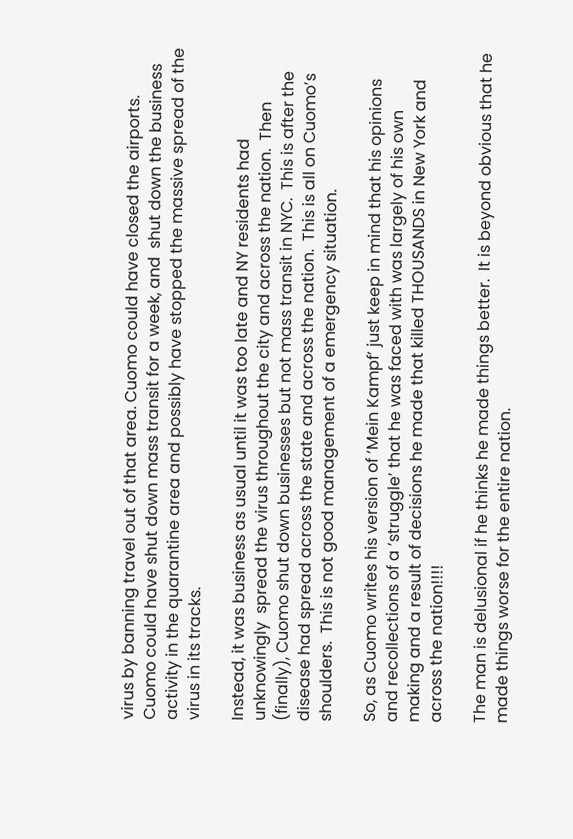virus by banning travel out of that area. Cuomo could have closed the airports. Cuomo could have shut down mass transit for a week, and  shut down the business activity in the quarantine area and possibly have stopped the massive spread of the virus in its tracks.

Instead, it was business as usual until it was too late and NY residents had unknowingly  spread the virus throughout the city and across the nation.  Then (finally), Cuomo shut down businesses but not mass transit in NYC.  This is after the disease had spread across the state and across the nation.  This is all on Cuomo’s shoulders.  This is not good management of a emergency situation.

So, as Cuomo writes his version of ‘Mein Kampf’ just keep in mind that his opinions and recollections of a ‘struggle’ that he was faced with was largely of his own making and a result of decisions he made that killed THOUSANDS in New York and across the nation!!!!

The man is delusional if he thinks he made things better.  It is beyond obvious that he made things worse for the entire nation.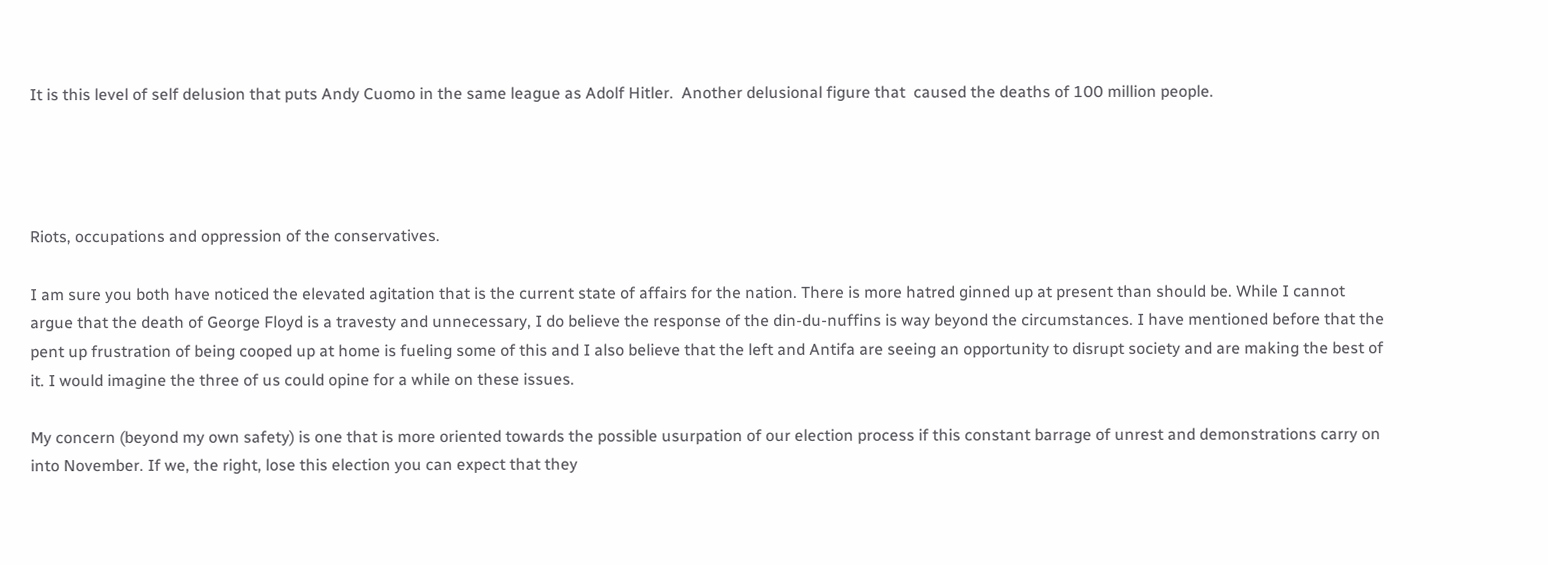It is this level of self delusion that puts Andy Cuomo in the same league as Adolf Hitler.  Another delusional figure that  caused the deaths of 100 million people.




Riots, occupations and oppression of the conservatives.

I am sure you both have noticed the elevated agitation that is the current state of affairs for the nation. There is more hatred ginned up at present than should be. While I cannot argue that the death of George Floyd is a travesty and unnecessary, I do believe the response of the din-du-nuffins is way beyond the circumstances. I have mentioned before that the pent up frustration of being cooped up at home is fueling some of this and I also believe that the left and Antifa are seeing an opportunity to disrupt society and are making the best of it. I would imagine the three of us could opine for a while on these issues.

My concern (beyond my own safety) is one that is more oriented towards the possible usurpation of our election process if this constant barrage of unrest and demonstrations carry on into November. If we, the right, lose this election you can expect that they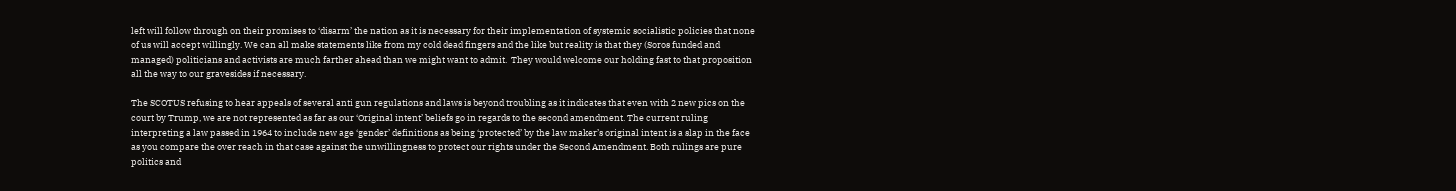left will follow through on their promises to ‘disarm’ the nation as it is necessary for their implementation of systemic socialistic policies that none of us will accept willingly. We can all make statements like from my cold dead fingers and the like but reality is that they (Soros funded and managed) politicians and activists are much farther ahead than we might want to admit.  They would welcome our holding fast to that proposition all the way to our gravesides if necessary.

The SCOTUS refusing to hear appeals of several anti gun regulations and laws is beyond troubling as it indicates that even with 2 new pics on the court by Trump, we are not represented as far as our ‘Original intent’ beliefs go in regards to the second amendment. The current ruling interpreting a law passed in 1964 to include new age ‘gender’ definitions as being ‘protected’ by the law maker’s original intent is a slap in the face as you compare the over reach in that case against the unwillingness to protect our rights under the Second Amendment. Both rulings are pure politics and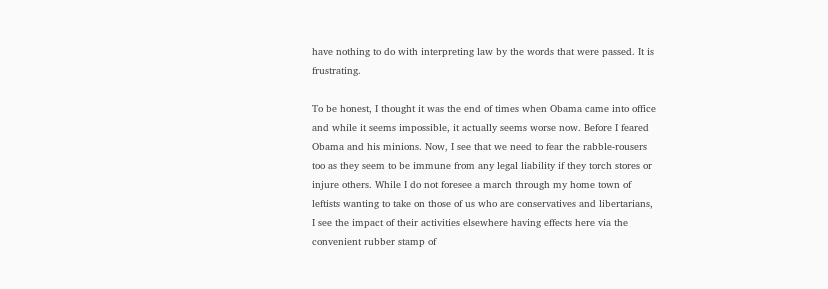have nothing to do with interpreting law by the words that were passed. It is frustrating.

To be honest, I thought it was the end of times when Obama came into office and while it seems impossible, it actually seems worse now. Before I feared Obama and his minions. Now, I see that we need to fear the rabble-rousers too as they seem to be immune from any legal liability if they torch stores or injure others. While I do not foresee a march through my home town of leftists wanting to take on those of us who are conservatives and libertarians, I see the impact of their activities elsewhere having effects here via the convenient rubber stamp of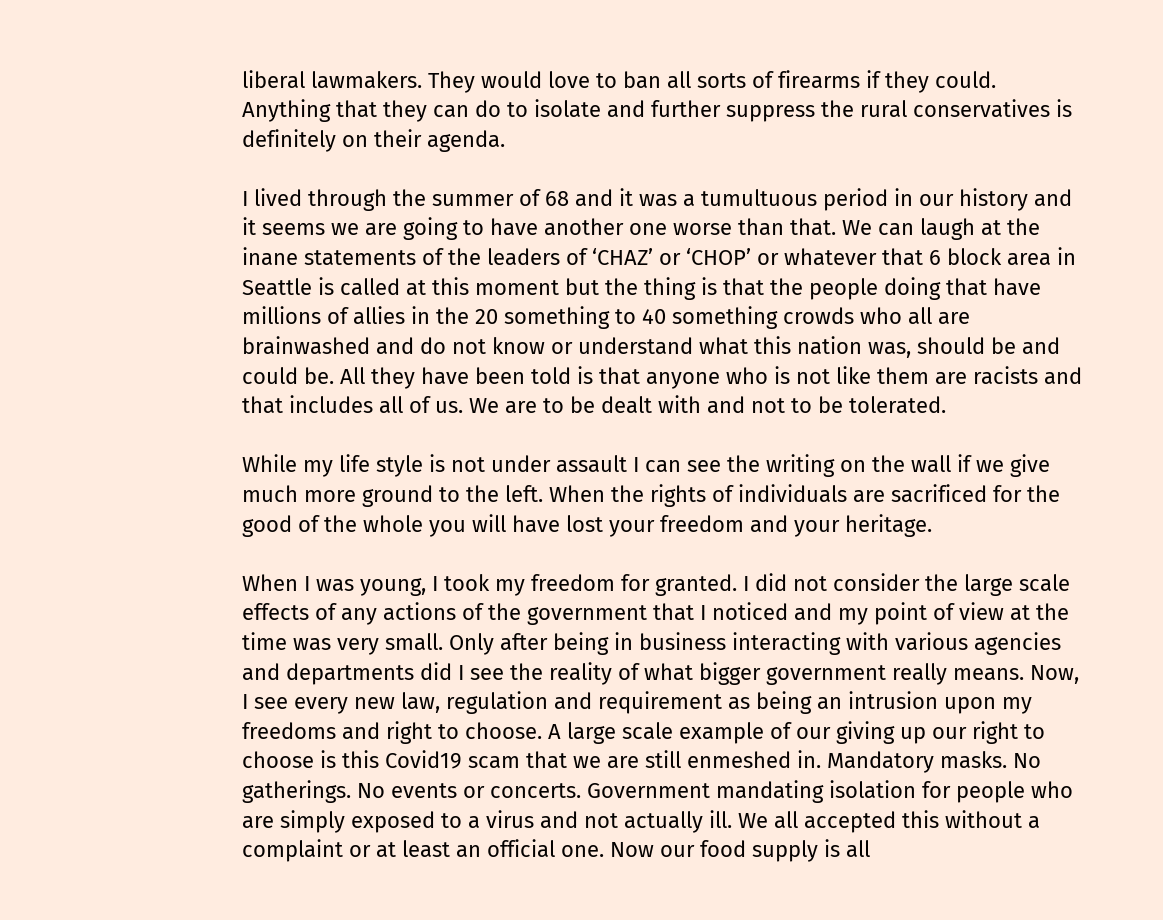liberal lawmakers. They would love to ban all sorts of firearms if they could.  Anything that they can do to isolate and further suppress the rural conservatives is definitely on their agenda.

I lived through the summer of 68 and it was a tumultuous period in our history and it seems we are going to have another one worse than that. We can laugh at the inane statements of the leaders of ‘CHAZ’ or ‘CHOP’ or whatever that 6 block area in Seattle is called at this moment but the thing is that the people doing that have millions of allies in the 20 something to 40 something crowds who all are brainwashed and do not know or understand what this nation was, should be and could be. All they have been told is that anyone who is not like them are racists and that includes all of us. We are to be dealt with and not to be tolerated.

While my life style is not under assault I can see the writing on the wall if we give much more ground to the left. When the rights of individuals are sacrificed for the good of the whole you will have lost your freedom and your heritage.

When I was young, I took my freedom for granted. I did not consider the large scale effects of any actions of the government that I noticed and my point of view at the time was very small. Only after being in business interacting with various agencies and departments did I see the reality of what bigger government really means. Now, I see every new law, regulation and requirement as being an intrusion upon my freedoms and right to choose. A large scale example of our giving up our right to choose is this Covid19 scam that we are still enmeshed in. Mandatory masks. No gatherings. No events or concerts. Government mandating isolation for people who are simply exposed to a virus and not actually ill. We all accepted this without a complaint or at least an official one. Now our food supply is all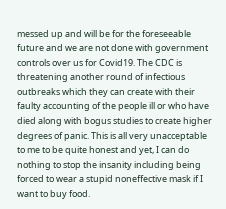messed up and will be for the foreseeable future and we are not done with government controls over us for Covid19. The CDC is threatening another round of infectious outbreaks which they can create with their faulty accounting of the people ill or who have died along with bogus studies to create higher degrees of panic. This is all very unacceptable to me to be quite honest and yet, I can do nothing to stop the insanity including being forced to wear a stupid noneffective mask if I want to buy food.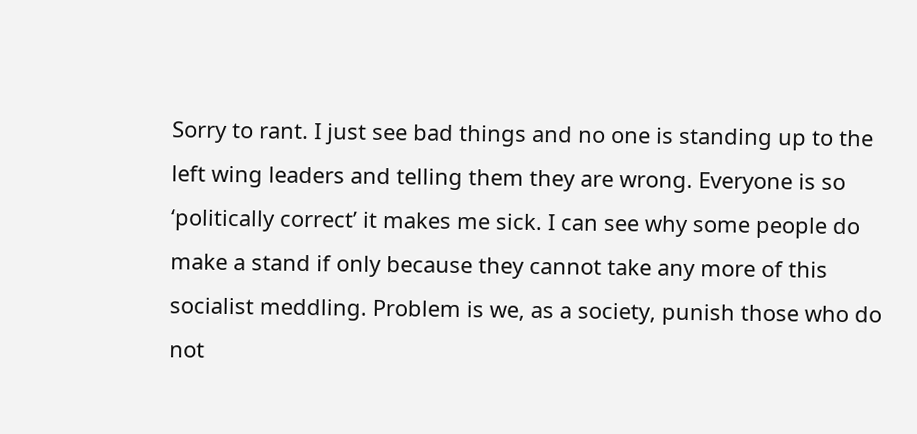Sorry to rant. I just see bad things and no one is standing up to the left wing leaders and telling them they are wrong. Everyone is so ‘politically correct’ it makes me sick. I can see why some people do make a stand if only because they cannot take any more of this socialist meddling. Problem is we, as a society, punish those who do not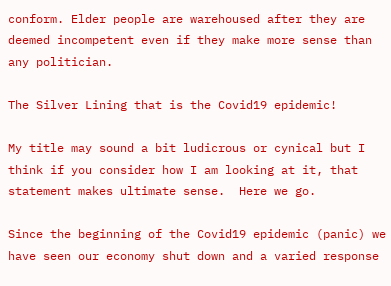conform. Elder people are warehoused after they are deemed incompetent even if they make more sense than any politician.

The Silver Lining that is the Covid19 epidemic!

My title may sound a bit ludicrous or cynical but I think if you consider how I am looking at it, that statement makes ultimate sense.  Here we go.

Since the beginning of the Covid19 epidemic (panic) we have seen our economy shut down and a varied response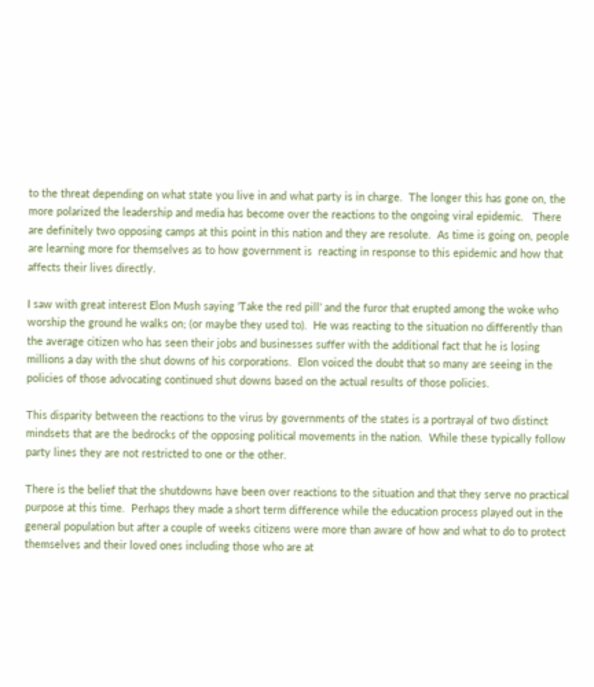to the threat depending on what state you live in and what party is in charge.  The longer this has gone on, the more polarized the leadership and media has become over the reactions to the ongoing viral epidemic.   There are definitely two opposing camps at this point in this nation and they are resolute.  As time is going on, people are learning more for themselves as to how government is  reacting in response to this epidemic and how that affects their lives directly.

I saw with great interest Elon Mush saying ‘Take the red pill’ and the furor that erupted among the woke who worship the ground he walks on; (or maybe they used to).  He was reacting to the situation no differently than the average citizen who has seen their jobs and businesses suffer with the additional fact that he is losing millions a day with the shut downs of his corporations.  Elon voiced the doubt that so many are seeing in the policies of those advocating continued shut downs based on the actual results of those policies.

This disparity between the reactions to the virus by governments of the states is a portrayal of two distinct mindsets that are the bedrocks of the opposing political movements in the nation.  While these typically follow party lines they are not restricted to one or the other.

There is the belief that the shutdowns have been over reactions to the situation and that they serve no practical purpose at this time.  Perhaps they made a short term difference while the education process played out in the general population but after a couple of weeks citizens were more than aware of how and what to do to protect themselves and their loved ones including those who are at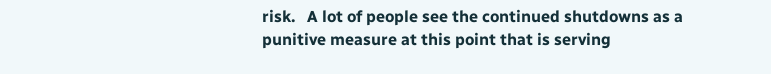risk.   A lot of people see the continued shutdowns as a punitive measure at this point that is serving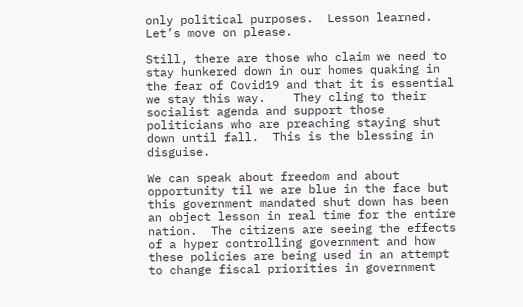only political purposes.  Lesson learned.  Let’s move on please.

Still, there are those who claim we need to stay hunkered down in our homes quaking in the fear of Covid19 and that it is essential we stay this way.    They cling to their socialist agenda and support those politicians who are preaching staying shut down until fall.  This is the blessing in disguise.

We can speak about freedom and about opportunity til we are blue in the face but this government mandated shut down has been an object lesson in real time for the entire nation.  The citizens are seeing the effects of a hyper controlling government and how these policies are being used in an attempt to change fiscal priorities in government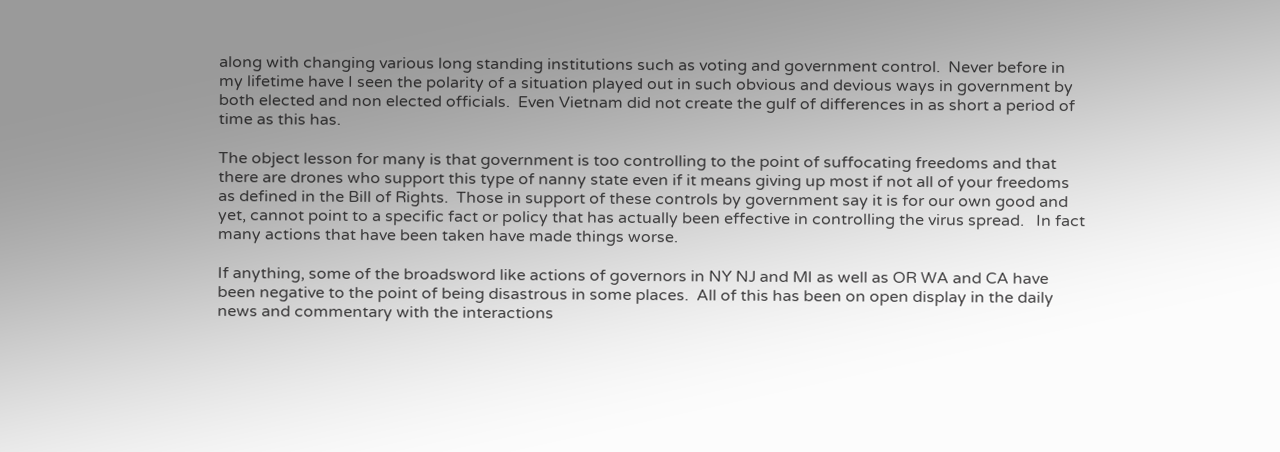along with changing various long standing institutions such as voting and government control.  Never before in my lifetime have I seen the polarity of a situation played out in such obvious and devious ways in government by both elected and non elected officials.  Even Vietnam did not create the gulf of differences in as short a period of time as this has.

The object lesson for many is that government is too controlling to the point of suffocating freedoms and that there are drones who support this type of nanny state even if it means giving up most if not all of your freedoms as defined in the Bill of Rights.  Those in support of these controls by government say it is for our own good and yet, cannot point to a specific fact or policy that has actually been effective in controlling the virus spread.   In fact many actions that have been taken have made things worse.

If anything, some of the broadsword like actions of governors in NY NJ and MI as well as OR WA and CA have been negative to the point of being disastrous in some places.  All of this has been on open display in the daily news and commentary with the interactions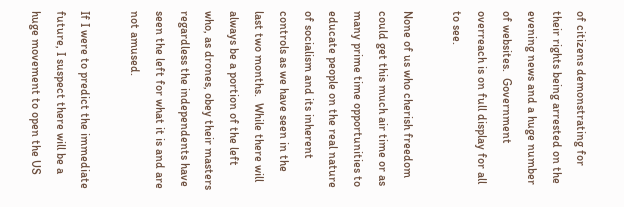of citizens demonstrating for their rights being arrested on the evening news and a huge number of websites.  Government overreach is on full display for all to see.

None of us who cherish freedom could get this much air time or as many prime time opportunities to educate people on the real nature of socialism and its inherent controls as we have seen in the last two months.  While there will always be a portion of the left who, as drones, obey their masters regardless the independents have seen the left for what it is and are not amused.

If I were to predict the immediate future, I suspect there will be a huge movement to open the US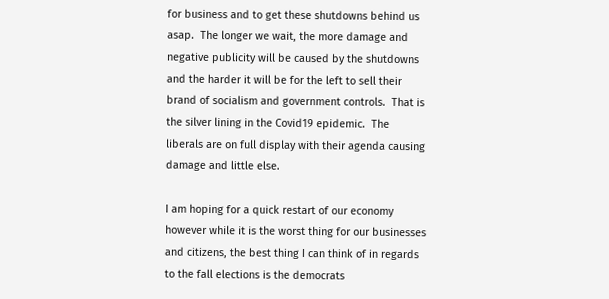for business and to get these shutdowns behind us asap.  The longer we wait, the more damage and negative publicity will be caused by the shutdowns and the harder it will be for the left to sell their brand of socialism and government controls.  That is the silver lining in the Covid19 epidemic.  The liberals are on full display with their agenda causing damage and little else.

I am hoping for a quick restart of our economy however while it is the worst thing for our businesses and citizens, the best thing I can think of in regards to the fall elections is the democrats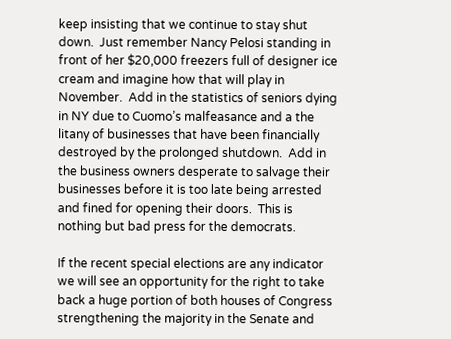keep insisting that we continue to stay shut down.  Just remember Nancy Pelosi standing in front of her $20,000 freezers full of designer ice cream and imagine how that will play in November.  Add in the statistics of seniors dying in NY due to Cuomo’s malfeasance and a the litany of businesses that have been financially destroyed by the prolonged shutdown.  Add in the business owners desperate to salvage their businesses before it is too late being arrested and fined for opening their doors.  This is nothing but bad press for the democrats.

If the recent special elections are any indicator we will see an opportunity for the right to take back a huge portion of both houses of Congress strengthening the majority in the Senate and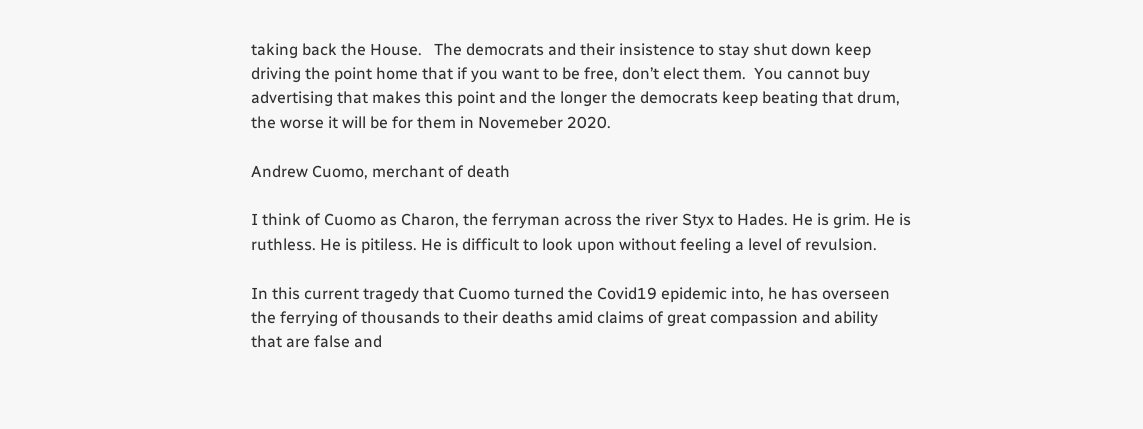taking back the House.   The democrats and their insistence to stay shut down keep driving the point home that if you want to be free, don’t elect them.  You cannot buy advertising that makes this point and the longer the democrats keep beating that drum, the worse it will be for them in Novemeber 2020.

Andrew Cuomo, merchant of death

I think of Cuomo as Charon, the ferryman across the river Styx to Hades. He is grim. He is ruthless. He is pitiless. He is difficult to look upon without feeling a level of revulsion.

In this current tragedy that Cuomo turned the Covid19 epidemic into, he has overseen the ferrying of thousands to their deaths amid claims of great compassion and ability that are false and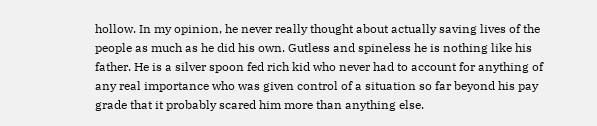hollow. In my opinion, he never really thought about actually saving lives of the people as much as he did his own. Gutless and spineless he is nothing like his father. He is a silver spoon fed rich kid who never had to account for anything of any real importance who was given control of a situation so far beyond his pay grade that it probably scared him more than anything else.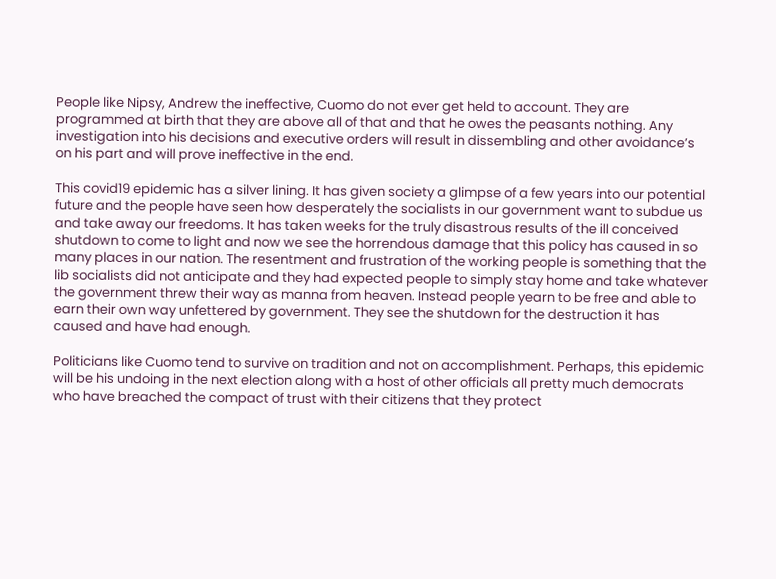People like Nipsy, Andrew the ineffective, Cuomo do not ever get held to account. They are programmed at birth that they are above all of that and that he owes the peasants nothing. Any investigation into his decisions and executive orders will result in dissembling and other avoidance’s on his part and will prove ineffective in the end.

This covid19 epidemic has a silver lining. It has given society a glimpse of a few years into our potential future and the people have seen how desperately the socialists in our government want to subdue us and take away our freedoms. It has taken weeks for the truly disastrous results of the ill conceived shutdown to come to light and now we see the horrendous damage that this policy has caused in so many places in our nation. The resentment and frustration of the working people is something that the lib socialists did not anticipate and they had expected people to simply stay home and take whatever the government threw their way as manna from heaven. Instead people yearn to be free and able to earn their own way unfettered by government. They see the shutdown for the destruction it has caused and have had enough.

Politicians like Cuomo tend to survive on tradition and not on accomplishment. Perhaps, this epidemic will be his undoing in the next election along with a host of other officials all pretty much democrats who have breached the compact of trust with their citizens that they protect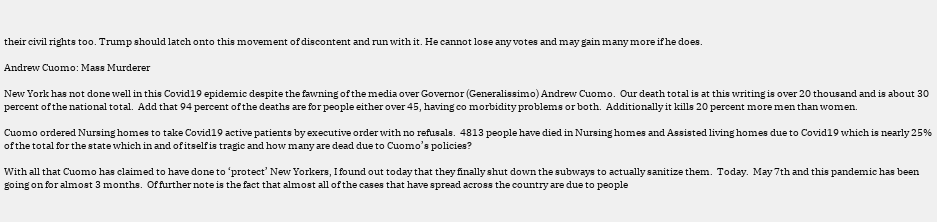their civil rights too. Trump should latch onto this movement of discontent and run with it. He cannot lose any votes and may gain many more if he does.

Andrew Cuomo: Mass Murderer

New York has not done well in this Covid19 epidemic despite the fawning of the media over Governor (Generalissimo) Andrew Cuomo.  Our death total is at this writing is over 20 thousand and is about 30 percent of the national total.  Add that 94 percent of the deaths are for people either over 45, having co morbidity problems or both.  Additionally it kills 20 percent more men than women.

Cuomo ordered Nursing homes to take Covid19 active patients by executive order with no refusals.  4813 people have died in Nursing homes and Assisted living homes due to Covid19 which is nearly 25% of the total for the state which in and of itself is tragic and how many are dead due to Cuomo’s policies?

With all that Cuomo has claimed to have done to ‘protect’ New Yorkers, I found out today that they finally shut down the subways to actually sanitize them.  Today.  May 7th and this pandemic has been going on for almost 3 months.  Of further note is the fact that almost all of the cases that have spread across the country are due to people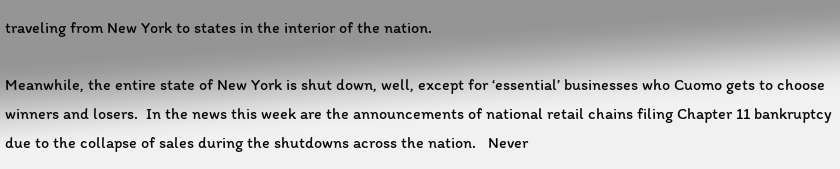traveling from New York to states in the interior of the nation.

Meanwhile, the entire state of New York is shut down, well, except for ‘essential’ businesses who Cuomo gets to choose winners and losers.  In the news this week are the announcements of national retail chains filing Chapter 11 bankruptcy due to the collapse of sales during the shutdowns across the nation.   Never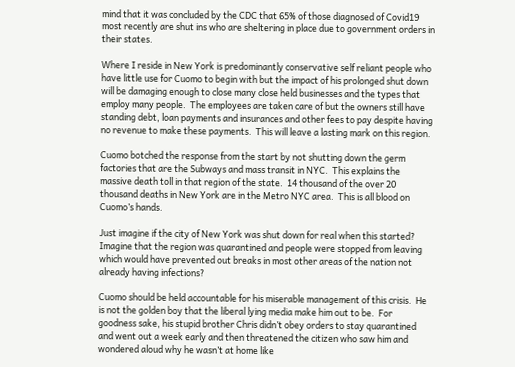mind that it was concluded by the CDC that 65% of those diagnosed of Covid19 most recently are shut ins who are sheltering in place due to government orders in their states.

Where I reside in New York is predominantly conservative self reliant people who have little use for Cuomo to begin with but the impact of his prolonged shut down will be damaging enough to close many close held businesses and the types that employ many people.  The employees are taken care of but the owners still have standing debt, loan payments and insurances and other fees to pay despite having no revenue to make these payments.  This will leave a lasting mark on this region.

Cuomo botched the response from the start by not shutting down the germ factories that are the Subways and mass transit in NYC.  This explains the massive death toll in that region of the state.  14 thousand of the over 20 thousand deaths in New York are in the Metro NYC area.  This is all blood on Cuomo’s hands.

Just imagine if the city of New York was shut down for real when this started?  Imagine that the region was quarantined and people were stopped from leaving which would have prevented out breaks in most other areas of the nation not already having infections?

Cuomo should be held accountable for his miserable management of this crisis.  He is not the golden boy that the liberal lying media make him out to be.  For goodness sake, his stupid brother Chris didn’t obey orders to stay quarantined and went out a week early and then threatened the citizen who saw him and wondered aloud why he wasn’t at home like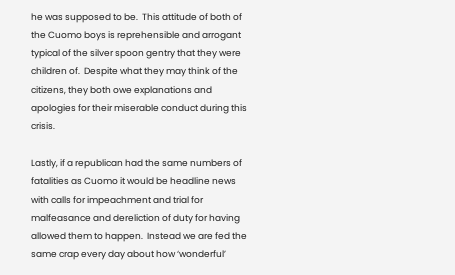he was supposed to be.  This attitude of both of the Cuomo boys is reprehensible and arrogant typical of the silver spoon gentry that they were children of.  Despite what they may think of the citizens, they both owe explanations and apologies for their miserable conduct during this crisis.

Lastly, if a republican had the same numbers of fatalities as Cuomo it would be headline news with calls for impeachment and trial for malfeasance and dereliction of duty for having allowed them to happen.  Instead we are fed the same crap every day about how ‘wonderful’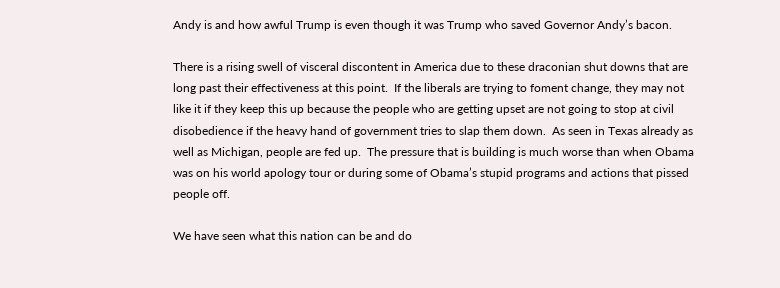Andy is and how awful Trump is even though it was Trump who saved Governor Andy’s bacon.

There is a rising swell of visceral discontent in America due to these draconian shut downs that are long past their effectiveness at this point.  If the liberals are trying to foment change, they may not like it if they keep this up because the people who are getting upset are not going to stop at civil disobedience if the heavy hand of government tries to slap them down.  As seen in Texas already as well as Michigan, people are fed up.  The pressure that is building is much worse than when Obama was on his world apology tour or during some of Obama’s stupid programs and actions that pissed people off.

We have seen what this nation can be and do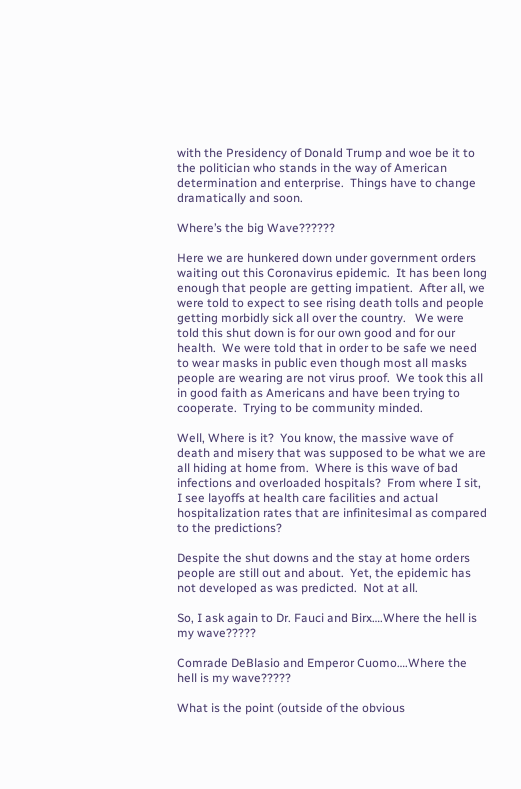with the Presidency of Donald Trump and woe be it to the politician who stands in the way of American determination and enterprise.  Things have to change dramatically and soon.

Where’s the big Wave??????

Here we are hunkered down under government orders waiting out this Coronavirus epidemic.  It has been long enough that people are getting impatient.  After all, we were told to expect to see rising death tolls and people getting morbidly sick all over the country.   We were told this shut down is for our own good and for our health.  We were told that in order to be safe we need to wear masks in public even though most all masks people are wearing are not virus proof.  We took this all in good faith as Americans and have been trying to cooperate.  Trying to be community minded.

Well, Where is it?  You know, the massive wave of death and misery that was supposed to be what we are all hiding at home from.  Where is this wave of bad infections and overloaded hospitals?  From where I sit, I see layoffs at health care facilities and actual hospitalization rates that are infinitesimal as compared to the predictions?

Despite the shut downs and the stay at home orders people are still out and about.  Yet, the epidemic has not developed as was predicted.  Not at all.

So, I ask again to Dr. Fauci and Birx….Where the hell is my wave?????

Comrade DeBlasio and Emperor Cuomo….Where the hell is my wave?????

What is the point (outside of the obvious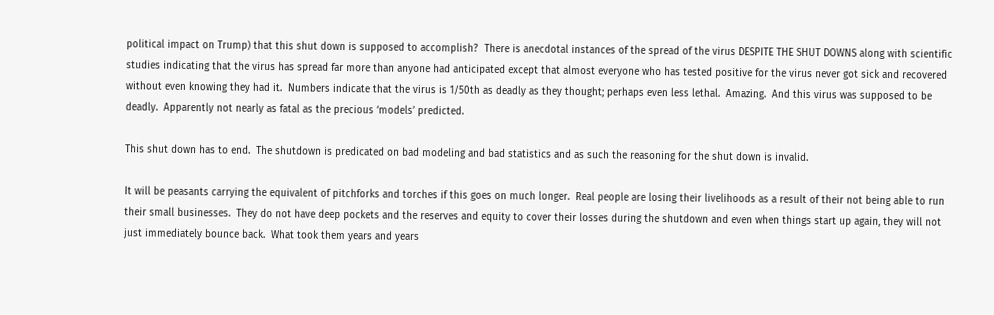political impact on Trump) that this shut down is supposed to accomplish?  There is anecdotal instances of the spread of the virus DESPITE THE SHUT DOWNS along with scientific studies indicating that the virus has spread far more than anyone had anticipated except that almost everyone who has tested positive for the virus never got sick and recovered without even knowing they had it.  Numbers indicate that the virus is 1/50th as deadly as they thought; perhaps even less lethal.  Amazing.  And this virus was supposed to be deadly.  Apparently not nearly as fatal as the precious ‘models’ predicted.

This shut down has to end.  The shutdown is predicated on bad modeling and bad statistics and as such the reasoning for the shut down is invalid.

It will be peasants carrying the equivalent of pitchforks and torches if this goes on much longer.  Real people are losing their livelihoods as a result of their not being able to run their small businesses.  They do not have deep pockets and the reserves and equity to cover their losses during the shutdown and even when things start up again, they will not just immediately bounce back.  What took them years and years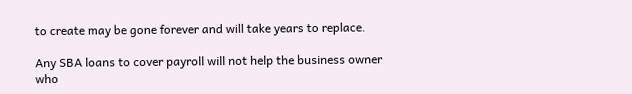to create may be gone forever and will take years to replace.

Any SBA loans to cover payroll will not help the business owner who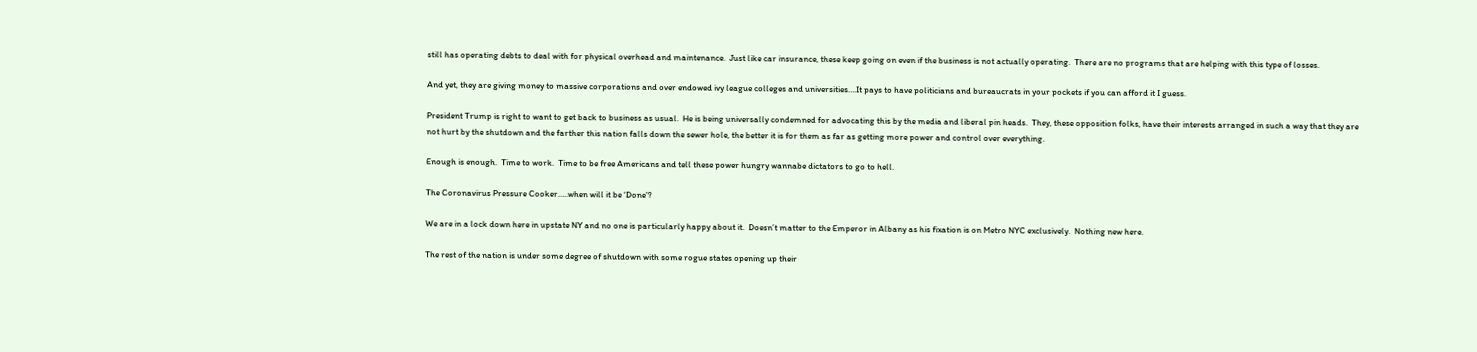still has operating debts to deal with for physical overhead and maintenance.  Just like car insurance, these keep going on even if the business is not actually operating.  There are no programs that are helping with this type of losses.

And yet, they are giving money to massive corporations and over endowed ivy league colleges and universities….It pays to have politicians and bureaucrats in your pockets if you can afford it I guess.

President Trump is right to want to get back to business as usual.  He is being universally condemned for advocating this by the media and liberal pin heads.  They, these opposition folks, have their interests arranged in such a way that they are not hurt by the shutdown and the farther this nation falls down the sewer hole, the better it is for them as far as getting more power and control over everything.

Enough is enough.  Time to work.  Time to be free Americans and tell these power hungry wannabe dictators to go to hell.

The Coronavirus Pressure Cooker…..when will it be ‘Done’?

We are in a lock down here in upstate NY and no one is particularly happy about it.  Doesn’t matter to the Emperor in Albany as his fixation is on Metro NYC exclusively.  Nothing new here.

The rest of the nation is under some degree of shutdown with some rogue states opening up their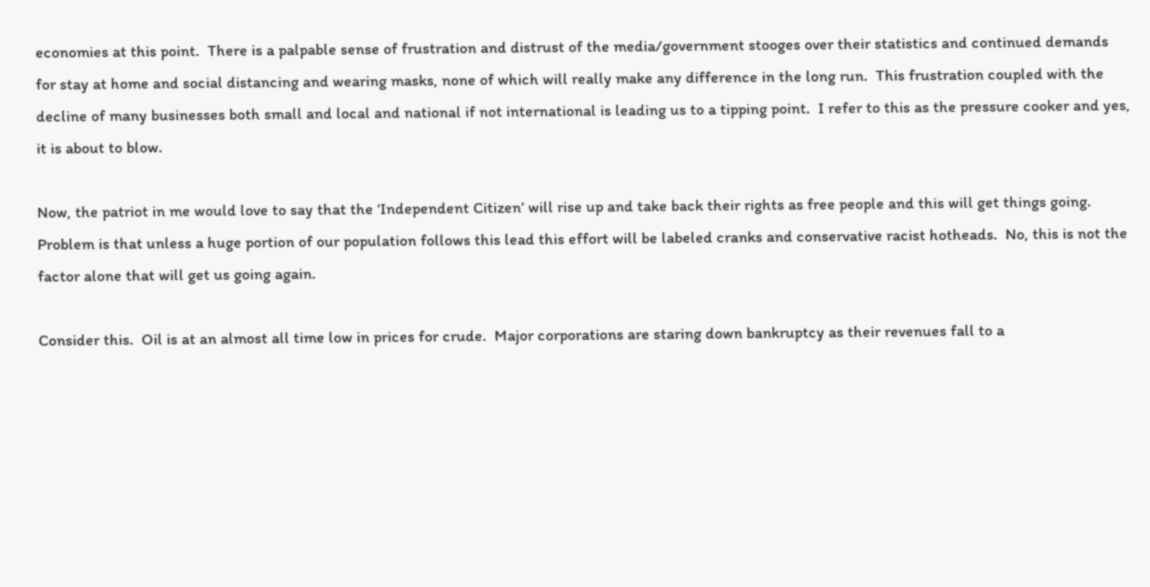economies at this point.  There is a palpable sense of frustration and distrust of the media/government stooges over their statistics and continued demands for stay at home and social distancing and wearing masks, none of which will really make any difference in the long run.  This frustration coupled with the decline of many businesses both small and local and national if not international is leading us to a tipping point.  I refer to this as the pressure cooker and yes, it is about to blow.

Now, the patriot in me would love to say that the ‘Independent Citizen’ will rise up and take back their rights as free people and this will get things going.  Problem is that unless a huge portion of our population follows this lead this effort will be labeled cranks and conservative racist hotheads.  No, this is not the factor alone that will get us going again.

Consider this.  Oil is at an almost all time low in prices for crude.  Major corporations are staring down bankruptcy as their revenues fall to a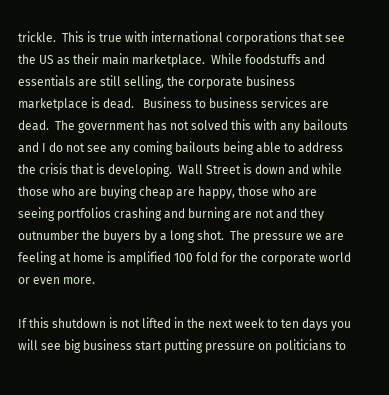trickle.  This is true with international corporations that see the US as their main marketplace.  While foodstuffs and essentials are still selling, the corporate business marketplace is dead.   Business to business services are dead.  The government has not solved this with any bailouts and I do not see any coming bailouts being able to address the crisis that is developing.  Wall Street is down and while those who are buying cheap are happy, those who are seeing portfolios crashing and burning are not and they outnumber the buyers by a long shot.  The pressure we are feeling at home is amplified 100 fold for the corporate world or even more.

If this shutdown is not lifted in the next week to ten days you will see big business start putting pressure on politicians to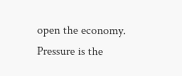open the economy.  Pressure is the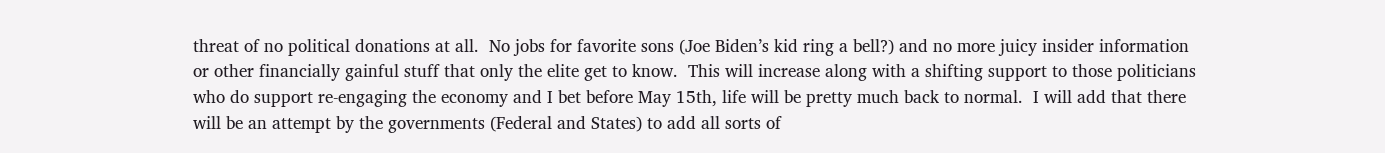threat of no political donations at all.  No jobs for favorite sons (Joe Biden’s kid ring a bell?) and no more juicy insider information or other financially gainful stuff that only the elite get to know.  This will increase along with a shifting support to those politicians who do support re-engaging the economy and I bet before May 15th, life will be pretty much back to normal.  I will add that there will be an attempt by the governments (Federal and States) to add all sorts of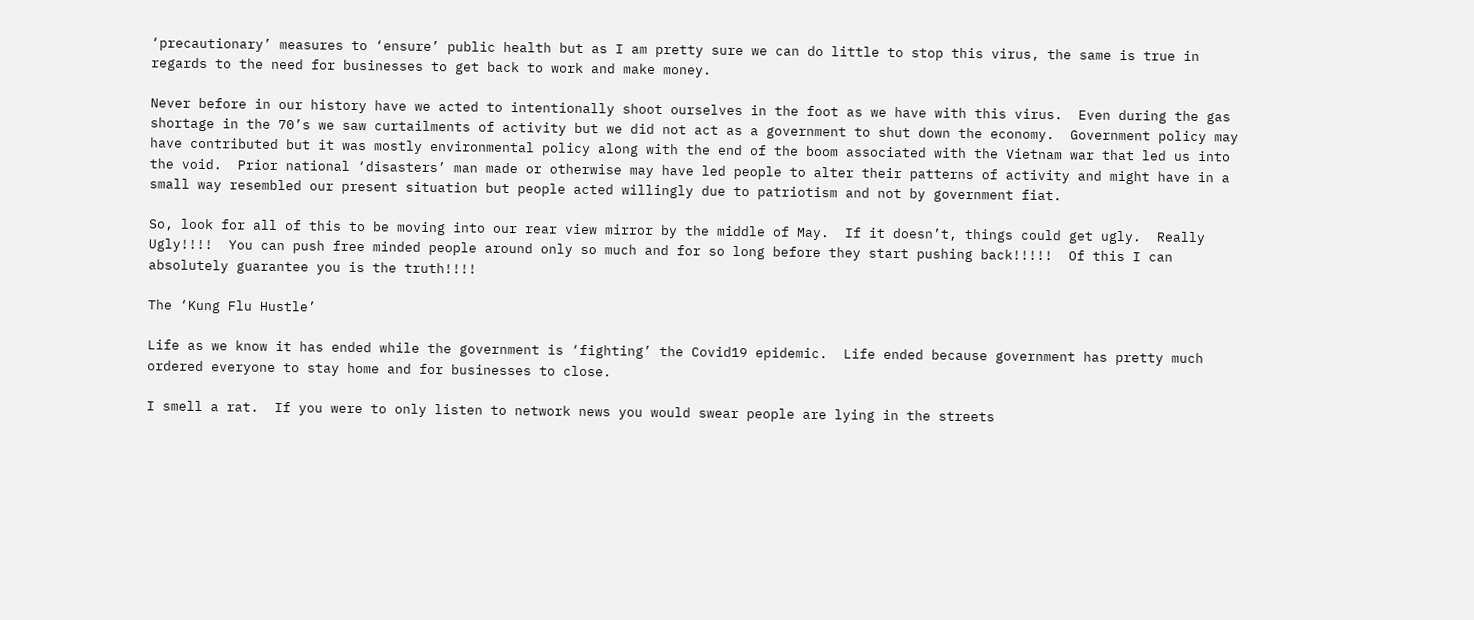‘precautionary’ measures to ‘ensure’ public health but as I am pretty sure we can do little to stop this virus, the same is true in regards to the need for businesses to get back to work and make money.

Never before in our history have we acted to intentionally shoot ourselves in the foot as we have with this virus.  Even during the gas shortage in the 70’s we saw curtailments of activity but we did not act as a government to shut down the economy.  Government policy may have contributed but it was mostly environmental policy along with the end of the boom associated with the Vietnam war that led us into the void.  Prior national ‘disasters’ man made or otherwise may have led people to alter their patterns of activity and might have in a small way resembled our present situation but people acted willingly due to patriotism and not by government fiat.

So, look for all of this to be moving into our rear view mirror by the middle of May.  If it doesn’t, things could get ugly.  Really Ugly!!!!  You can push free minded people around only so much and for so long before they start pushing back!!!!!  Of this I can absolutely guarantee you is the truth!!!!

The ‘Kung Flu Hustle’

Life as we know it has ended while the government is ‘fighting’ the Covid19 epidemic.  Life ended because government has pretty much ordered everyone to stay home and for businesses to close.

I smell a rat.  If you were to only listen to network news you would swear people are lying in the streets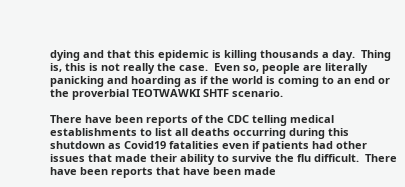dying and that this epidemic is killing thousands a day.  Thing is, this is not really the case.  Even so, people are literally panicking and hoarding as if the world is coming to an end or the proverbial TEOTWAWKI SHTF scenario.

There have been reports of the CDC telling medical establishments to list all deaths occurring during this shutdown as Covid19 fatalities even if patients had other issues that made their ability to survive the flu difficult.  There have been reports that have been made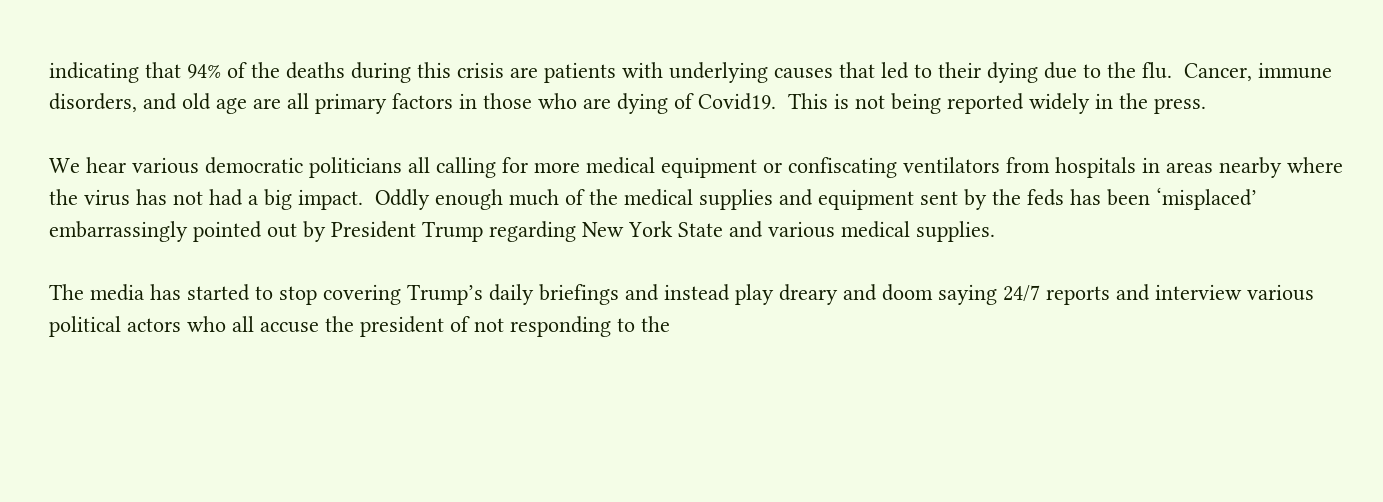indicating that 94% of the deaths during this crisis are patients with underlying causes that led to their dying due to the flu.  Cancer, immune disorders, and old age are all primary factors in those who are dying of Covid19.  This is not being reported widely in the press.

We hear various democratic politicians all calling for more medical equipment or confiscating ventilators from hospitals in areas nearby where the virus has not had a big impact.  Oddly enough much of the medical supplies and equipment sent by the feds has been ‘misplaced’ embarrassingly pointed out by President Trump regarding New York State and various medical supplies.

The media has started to stop covering Trump’s daily briefings and instead play dreary and doom saying 24/7 reports and interview various political actors who all accuse the president of not responding to the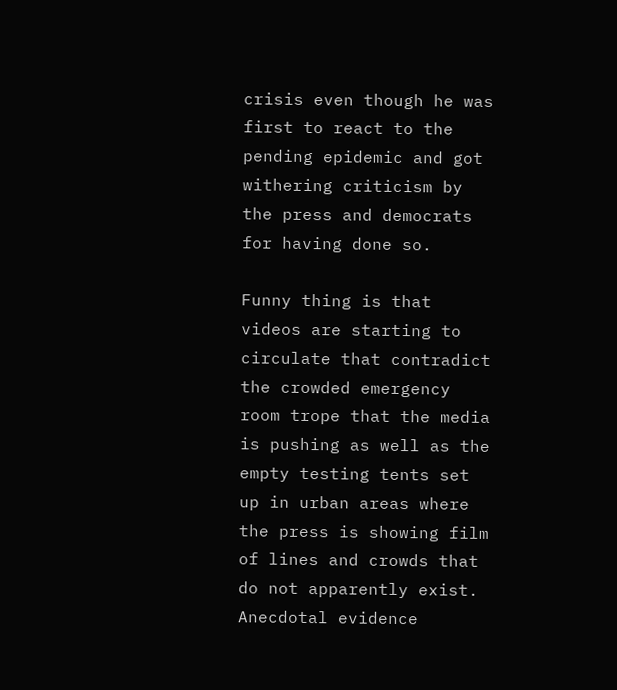crisis even though he was first to react to the pending epidemic and got withering criticism by the press and democrats for having done so.

Funny thing is that videos are starting to circulate that contradict the crowded emergency room trope that the media is pushing as well as the empty testing tents set up in urban areas where the press is showing film of lines and crowds that do not apparently exist.  Anecdotal evidence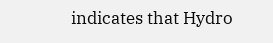indicates that Hydro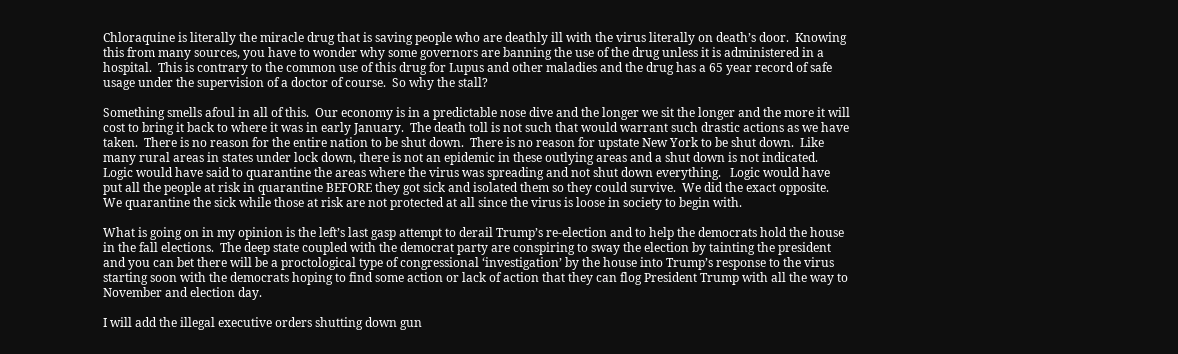Chloraquine is literally the miracle drug that is saving people who are deathly ill with the virus literally on death’s door.  Knowing this from many sources, you have to wonder why some governors are banning the use of the drug unless it is administered in a hospital.  This is contrary to the common use of this drug for Lupus and other maladies and the drug has a 65 year record of safe usage under the supervision of a doctor of course.  So why the stall?

Something smells afoul in all of this.  Our economy is in a predictable nose dive and the longer we sit the longer and the more it will cost to bring it back to where it was in early January.  The death toll is not such that would warrant such drastic actions as we have taken.  There is no reason for the entire nation to be shut down.  There is no reason for upstate New York to be shut down.  Like many rural areas in states under lock down, there is not an epidemic in these outlying areas and a shut down is not indicated.  Logic would have said to quarantine the areas where the virus was spreading and not shut down everything.   Logic would have put all the people at risk in quarantine BEFORE they got sick and isolated them so they could survive.  We did the exact opposite.  We quarantine the sick while those at risk are not protected at all since the virus is loose in society to begin with.

What is going on in my opinion is the left’s last gasp attempt to derail Trump’s re-election and to help the democrats hold the house in the fall elections.  The deep state coupled with the democrat party are conspiring to sway the election by tainting the president and you can bet there will be a proctological type of congressional ‘investigation’ by the house into Trump’s response to the virus starting soon with the democrats hoping to find some action or lack of action that they can flog President Trump with all the way to November and election day.

I will add the illegal executive orders shutting down gun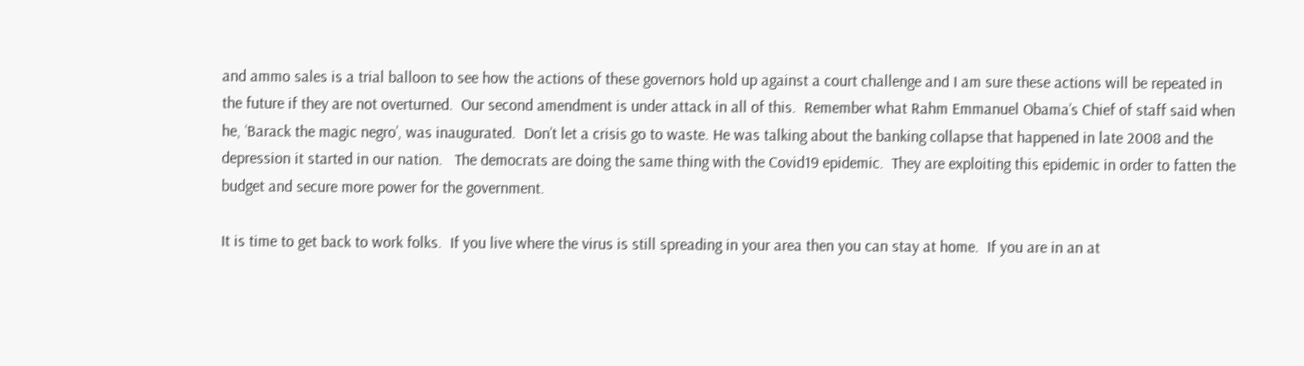and ammo sales is a trial balloon to see how the actions of these governors hold up against a court challenge and I am sure these actions will be repeated in the future if they are not overturned.  Our second amendment is under attack in all of this.  Remember what Rahm Emmanuel Obama’s Chief of staff said when he, ‘Barack the magic negro’, was inaugurated.  Don’t let a crisis go to waste. He was talking about the banking collapse that happened in late 2008 and the depression it started in our nation.   The democrats are doing the same thing with the Covid19 epidemic.  They are exploiting this epidemic in order to fatten the budget and secure more power for the government.

It is time to get back to work folks.  If you live where the virus is still spreading in your area then you can stay at home.  If you are in an at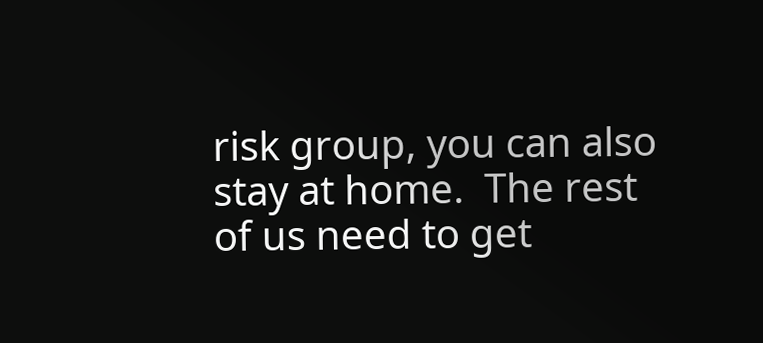risk group, you can also stay at home.  The rest of us need to get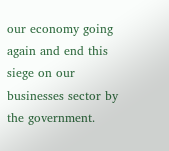our economy going again and end this siege on our businesses sector by the government.